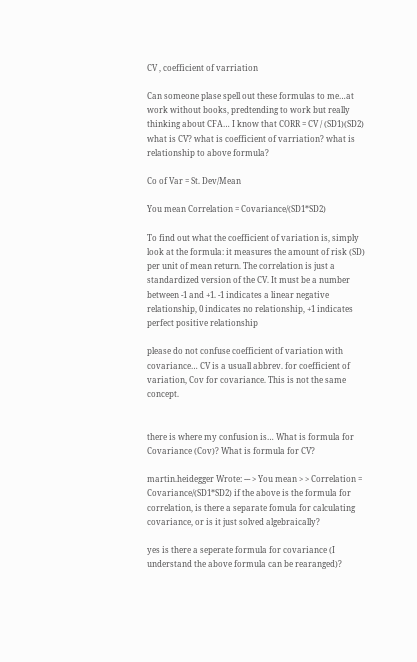CV , coefficient of varriation

Can someone plase spell out these formulas to me…at work without books, predtending to work but really thinking about CFA… I know that CORR = CV / (SD1)(SD2) what is CV? what is coefficient of varriation? what is relationship to above formula?

Co of Var = St. Dev/Mean

You mean Correlation = Covariance/(SD1*SD2)

To find out what the coefficient of variation is, simply look at the formula: it measures the amount of risk (SD) per unit of mean return. The correlation is just a standardized version of the CV. It must be a number between -1 and +1. -1 indicates a linear negative relationship, 0 indicates no relationship, +1 indicates perfect positive relationship

please do not confuse coefficient of variation with covariance… CV is a usuall abbrev. for coefficient of variation, Cov for covariance. This is not the same concept.


there is where my confusion is… What is formula for Covariance (Cov)? What is formula for CV?

martin.heidegger Wrote: --- > You mean > > Correlation = Covariance/(SD1*SD2) if the above is the formula for correlation, is there a separate fomula for calculating covariance, or is it just solved algebraically?

yes is there a seperate formula for covariance (I understand the above formula can be rearanged)?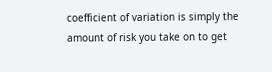coefficient of variation is simply the amount of risk you take on to get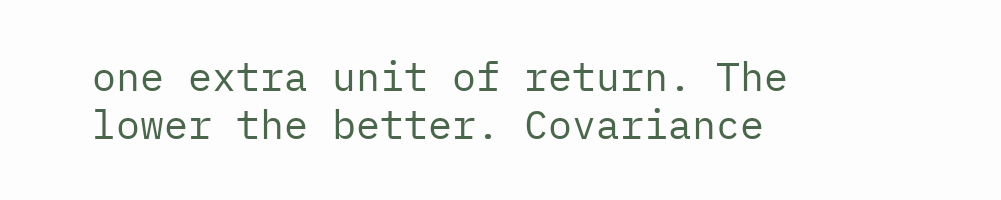one extra unit of return. The lower the better. Covariance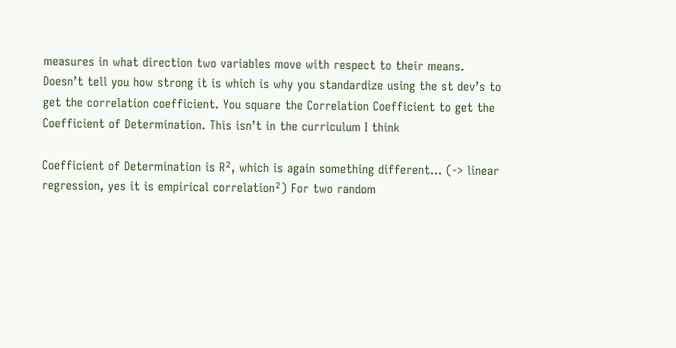measures in what direction two variables move with respect to their means. Doesn’t tell you how strong it is which is why you standardize using the st dev’s to get the correlation coefficient. You square the Correlation Coefficient to get the Coefficient of Determination. This isn’t in the curriculum I think

Coefficient of Determination is R², which is again something different… (-> linear regression, yes it is empirical correlation²) For two random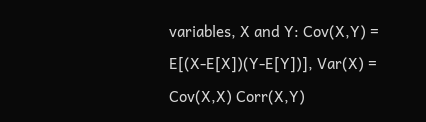variables, X and Y: Cov(X,Y) = E[(X-E[X])(Y-E[Y])], Var(X) = Cov(X,X) Corr(X,Y)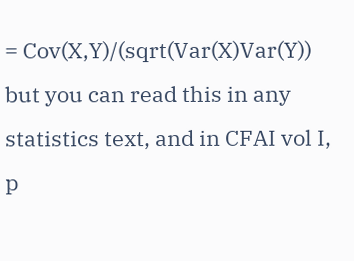= Cov(X,Y)/(sqrt(Var(X)Var(Y)) but you can read this in any statistics text, and in CFAI vol I, p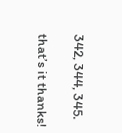342, 344, 345.

that’s it thanks!